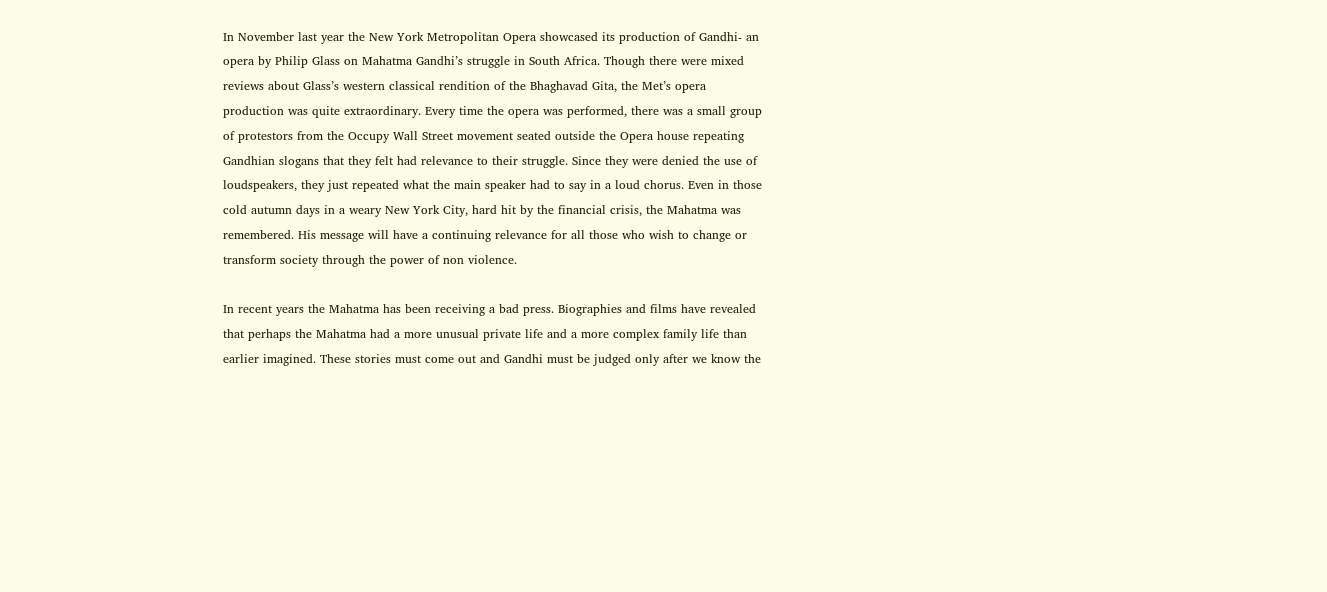In November last year the New York Metropolitan Opera showcased its production of Gandhi- an opera by Philip Glass on Mahatma Gandhi’s struggle in South Africa. Though there were mixed reviews about Glass’s western classical rendition of the Bhaghavad Gita, the Met’s opera production was quite extraordinary. Every time the opera was performed, there was a small group of protestors from the Occupy Wall Street movement seated outside the Opera house repeating Gandhian slogans that they felt had relevance to their struggle. Since they were denied the use of loudspeakers, they just repeated what the main speaker had to say in a loud chorus. Even in those cold autumn days in a weary New York City, hard hit by the financial crisis, the Mahatma was remembered. His message will have a continuing relevance for all those who wish to change or transform society through the power of non violence.

In recent years the Mahatma has been receiving a bad press. Biographies and films have revealed that perhaps the Mahatma had a more unusual private life and a more complex family life than earlier imagined. These stories must come out and Gandhi must be judged only after we know the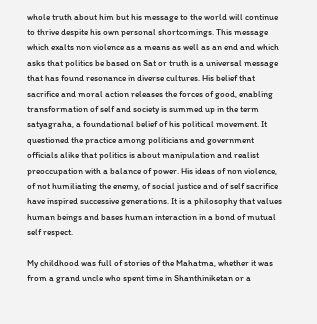whole truth about him but his message to the world will continue to thrive despite his own personal shortcomings. This message which exalts non violence as a means as well as an end and which asks that politics be based on Sat or truth is a universal message that has found resonance in diverse cultures. His belief that sacrifice and moral action releases the forces of good, enabling transformation of self and society is summed up in the term satyagraha, a foundational belief of his political movement. It questioned the practice among politicians and government officials alike that politics is about manipulation and realist preoccupation with a balance of power. His ideas of non violence, of not humiliating the enemy, of social justice and of self sacrifice have inspired successive generations. It is a philosophy that values human beings and bases human interaction in a bond of mutual self respect.

My childhood was full of stories of the Mahatma, whether it was from a grand uncle who spent time in Shanthiniketan or a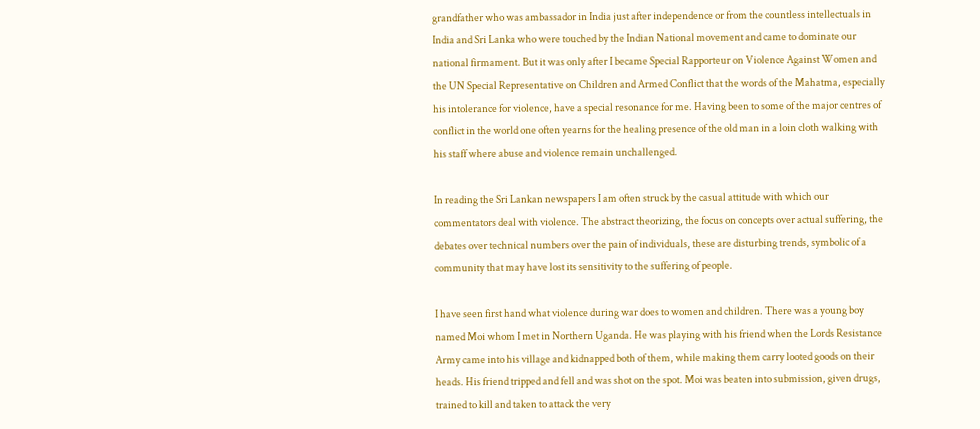grandfather who was ambassador in India just after independence or from the countless intellectuals in India and Sri Lanka who were touched by the Indian National movement and came to dominate our national firmament. But it was only after I became Special Rapporteur on Violence Against Women and the UN Special Representative on Children and Armed Conflict that the words of the Mahatma, especially his intolerance for violence, have a special resonance for me. Having been to some of the major centres of conflict in the world one often yearns for the healing presence of the old man in a loin cloth walking with his staff where abuse and violence remain unchallenged.

In reading the Sri Lankan newspapers I am often struck by the casual attitude with which our commentators deal with violence. The abstract theorizing, the focus on concepts over actual suffering, the debates over technical numbers over the pain of individuals, these are disturbing trends, symbolic of a community that may have lost its sensitivity to the suffering of people.

I have seen first hand what violence during war does to women and children. There was a young boy named Moi whom I met in Northern Uganda. He was playing with his friend when the Lords Resistance Army came into his village and kidnapped both of them, while making them carry looted goods on their heads. His friend tripped and fell and was shot on the spot. Moi was beaten into submission, given drugs, trained to kill and taken to attack the very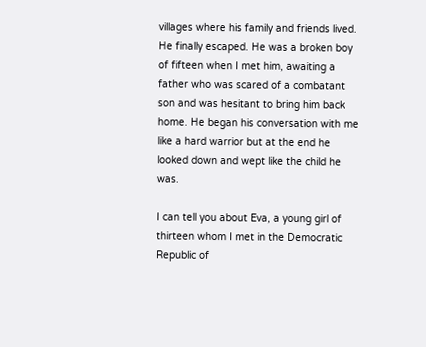villages where his family and friends lived. He finally escaped. He was a broken boy of fifteen when I met him, awaiting a father who was scared of a combatant son and was hesitant to bring him back home. He began his conversation with me like a hard warrior but at the end he looked down and wept like the child he was.

I can tell you about Eva, a young girl of thirteen whom I met in the Democratic Republic of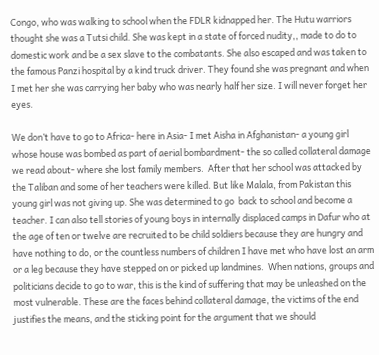Congo, who was walking to school when the FDLR kidnapped her. The Hutu warriors thought she was a Tutsi child. She was kept in a state of forced nudity,, made to do to domestic work and be a sex slave to the combatants. She also escaped and was taken to the famous Panzi hospital by a kind truck driver. They found she was pregnant and when I met her she was carrying her baby who was nearly half her size. I will never forget her eyes.

We don’t have to go to Africa- here in Asia- I met Aisha in Afghanistan- a young girl whose house was bombed as part of aerial bombardment- the so called collateral damage we read about- where she lost family members.  After that her school was attacked by the Taliban and some of her teachers were killed. But like Malala, from Pakistan this young girl was not giving up. She was determined to go  back to school and become a teacher. I can also tell stories of young boys in internally displaced camps in Dafur who at the age of ten or twelve are recruited to be child soldiers because they are hungry and have nothing to do, or the countless numbers of children I have met who have lost an arm or a leg because they have stepped on or picked up landmines.  When nations, groups and politicians decide to go to war, this is the kind of suffering that may be unleashed on the most vulnerable. These are the faces behind collateral damage, the victims of the end justifies the means, and the sticking point for the argument that we should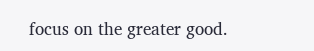focus on the greater good.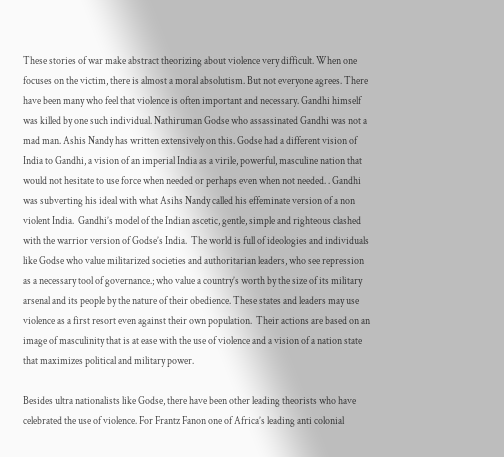These stories of war make abstract theorizing about violence very difficult. When one focuses on the victim, there is almost a moral absolutism. But not everyone agrees. There have been many who feel that violence is often important and necessary. Gandhi himself was killed by one such individual. Nathiruman Godse who assassinated Gandhi was not a mad man. Ashis Nandy has written extensively on this. Godse had a different vision of India to Gandhi, a vision of an imperial India as a virile, powerful, masculine nation that would not hesitate to use force when needed or perhaps even when not needed. . Gandhi was subverting his ideal with what Asihs Nandy called his effeminate version of a non violent India.  Gandhi’s model of the Indian ascetic, gentle, simple and righteous clashed with the warrior version of Godse’s India.  The world is full of ideologies and individuals like Godse who value militarized societies and authoritarian leaders, who see repression as a necessary tool of governance.; who value a country’s worth by the size of its military arsenal and its people by the nature of their obedience. These states and leaders may use violence as a first resort even against their own population.  Their actions are based on an image of masculinity that is at ease with the use of violence and a vision of a nation state that maximizes political and military power.

Besides ultra nationalists like Godse, there have been other leading theorists who have celebrated the use of violence. For Frantz Fanon one of Africa’s leading anti colonial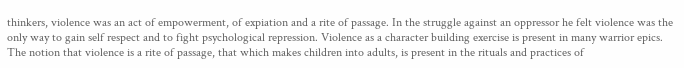thinkers, violence was an act of empowerment, of expiation and a rite of passage. In the struggle against an oppressor he felt violence was the only way to gain self respect and to fight psychological repression. Violence as a character building exercise is present in many warrior epics. The notion that violence is a rite of passage, that which makes children into adults, is present in the rituals and practices of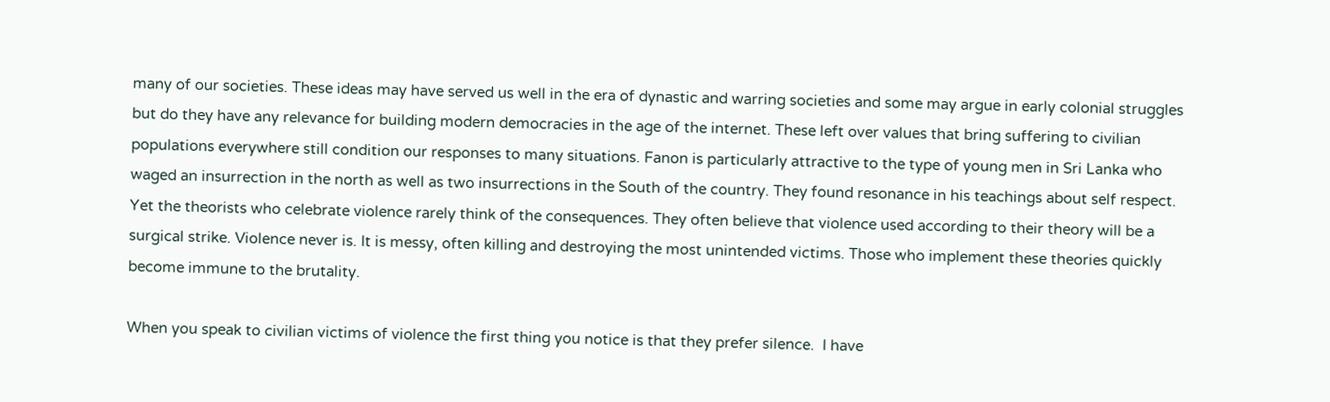many of our societies. These ideas may have served us well in the era of dynastic and warring societies and some may argue in early colonial struggles but do they have any relevance for building modern democracies in the age of the internet. These left over values that bring suffering to civilian populations everywhere still condition our responses to many situations. Fanon is particularly attractive to the type of young men in Sri Lanka who waged an insurrection in the north as well as two insurrections in the South of the country. They found resonance in his teachings about self respect. Yet the theorists who celebrate violence rarely think of the consequences. They often believe that violence used according to their theory will be a surgical strike. Violence never is. It is messy, often killing and destroying the most unintended victims. Those who implement these theories quickly become immune to the brutality.

When you speak to civilian victims of violence the first thing you notice is that they prefer silence.  I have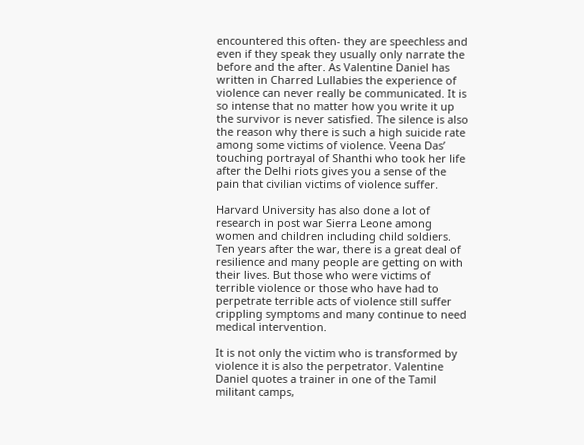encountered this often- they are speechless and even if they speak they usually only narrate the before and the after. As Valentine Daniel has written in Charred Lullabies the experience of violence can never really be communicated. It is so intense that no matter how you write it up the survivor is never satisfied. The silence is also the reason why there is such a high suicide rate among some victims of violence. Veena Das’ touching portrayal of Shanthi who took her life after the Delhi riots gives you a sense of the pain that civilian victims of violence suffer.

Harvard University has also done a lot of research in post war Sierra Leone among women and children including child soldiers. Ten years after the war, there is a great deal of resilience and many people are getting on with their lives. But those who were victims of terrible violence or those who have had to perpetrate terrible acts of violence still suffer crippling symptoms and many continue to need medical intervention.

It is not only the victim who is transformed by violence it is also the perpetrator. Valentine Daniel quotes a trainer in one of the Tamil militant camps,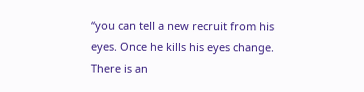“you can tell a new recruit from his eyes. Once he kills his eyes change. There is an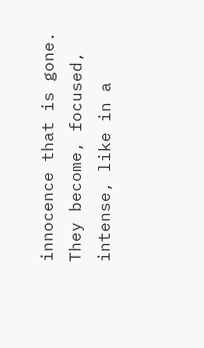innocence that is gone. They become, focused, intense, like in a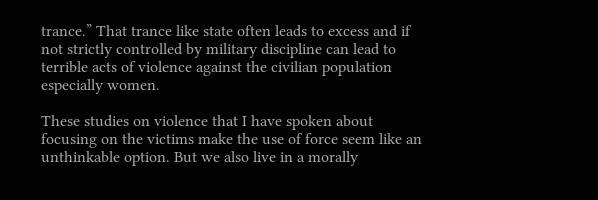trance.” That trance like state often leads to excess and if not strictly controlled by military discipline can lead to terrible acts of violence against the civilian population especially women.

These studies on violence that I have spoken about focusing on the victims make the use of force seem like an unthinkable option. But we also live in a morally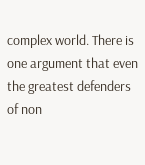complex world. There is one argument that even the greatest defenders of non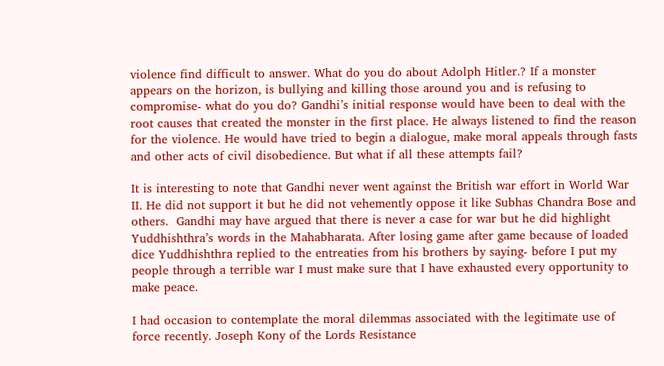violence find difficult to answer. What do you do about Adolph Hitler.? If a monster appears on the horizon, is bullying and killing those around you and is refusing to compromise- what do you do? Gandhi’s initial response would have been to deal with the root causes that created the monster in the first place. He always listened to find the reason for the violence. He would have tried to begin a dialogue, make moral appeals through fasts and other acts of civil disobedience. But what if all these attempts fail?

It is interesting to note that Gandhi never went against the British war effort in World War II. He did not support it but he did not vehemently oppose it like Subhas Chandra Bose and others.  Gandhi may have argued that there is never a case for war but he did highlight Yuddhishthra’s words in the Mahabharata. After losing game after game because of loaded dice Yuddhishthra replied to the entreaties from his brothers by saying- before I put my people through a terrible war I must make sure that I have exhausted every opportunity to make peace.

I had occasion to contemplate the moral dilemmas associated with the legitimate use of force recently. Joseph Kony of the Lords Resistance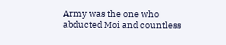Army was the one who abducted Moi and countless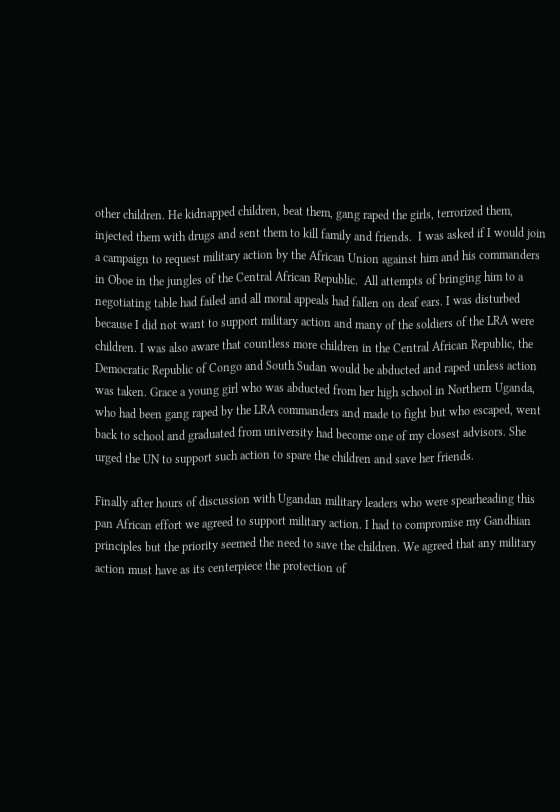other children. He kidnapped children, beat them, gang raped the girls, terrorized them, injected them with drugs and sent them to kill family and friends.  I was asked if I would join a campaign to request military action by the African Union against him and his commanders in Oboe in the jungles of the Central African Republic.  All attempts of bringing him to a negotiating table had failed and all moral appeals had fallen on deaf ears. I was disturbed because I did not want to support military action and many of the soldiers of the LRA were children. I was also aware that countless more children in the Central African Republic, the Democratic Republic of Congo and South Sudan would be abducted and raped unless action was taken. Grace a young girl who was abducted from her high school in Northern Uganda, who had been gang raped by the LRA commanders and made to fight but who escaped, went back to school and graduated from university had become one of my closest advisors. She urged the UN to support such action to spare the children and save her friends.

Finally after hours of discussion with Ugandan military leaders who were spearheading this pan African effort we agreed to support military action. I had to compromise my Gandhian principles but the priority seemed the need to save the children. We agreed that any military action must have as its centerpiece the protection of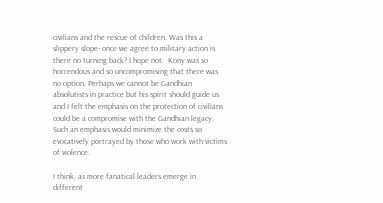civilians and the rescue of children. Was this a slippery slope- once we agree to military action is there no turning back? I hope not.  Kony was so horrendous and so uncompromising that there was no option. Perhaps we cannot be Gandhian absolutists in practice but his spirit should guide us and I felt the emphasis on the protection of civilians could be a compromise with the Gandhian legacy. Such an emphasis would minimize the costs so evocatively portrayed by those who work with victims of violence.

I think, as more fanatical leaders emerge in different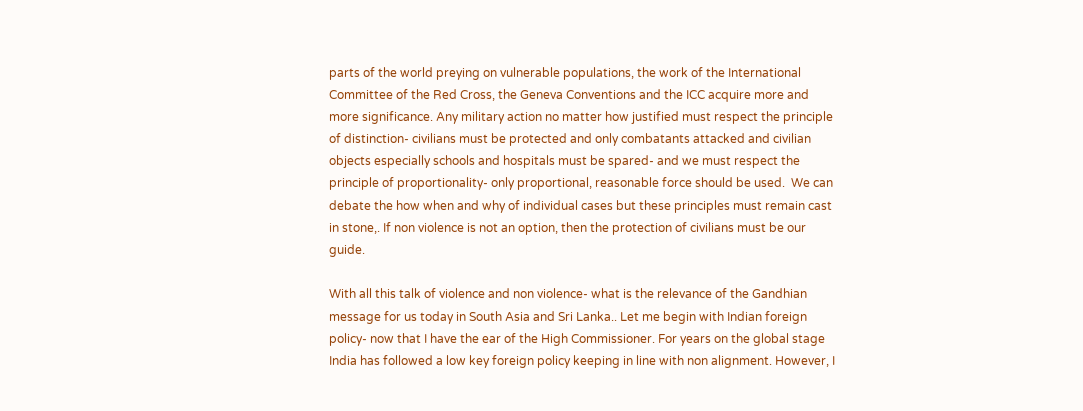parts of the world preying on vulnerable populations, the work of the International Committee of the Red Cross, the Geneva Conventions and the ICC acquire more and more significance. Any military action no matter how justified must respect the principle of distinction- civilians must be protected and only combatants attacked and civilian objects especially schools and hospitals must be spared- and we must respect the principle of proportionality- only proportional, reasonable force should be used.  We can debate the how when and why of individual cases but these principles must remain cast in stone,. If non violence is not an option, then the protection of civilians must be our guide.

With all this talk of violence and non violence- what is the relevance of the Gandhian message for us today in South Asia and Sri Lanka.. Let me begin with Indian foreign policy- now that I have the ear of the High Commissioner. For years on the global stage India has followed a low key foreign policy keeping in line with non alignment. However, I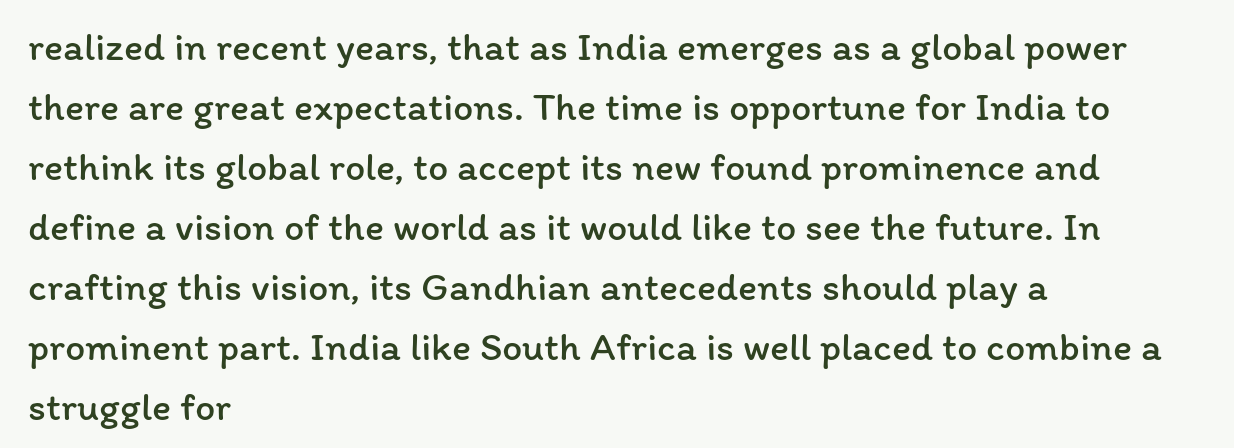realized in recent years, that as India emerges as a global power there are great expectations. The time is opportune for India to rethink its global role, to accept its new found prominence and define a vision of the world as it would like to see the future. In crafting this vision, its Gandhian antecedents should play a prominent part. India like South Africa is well placed to combine a struggle for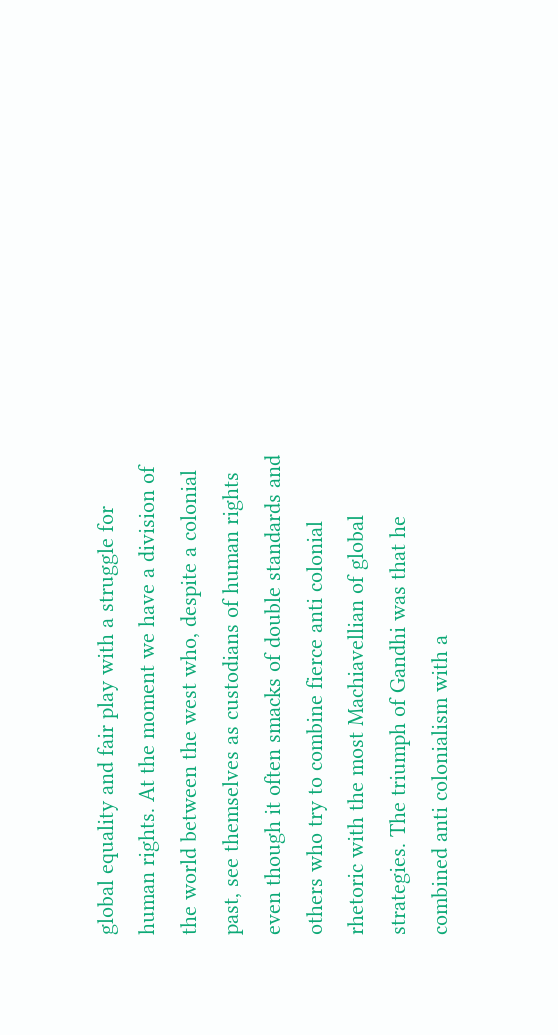global equality and fair play with a struggle for human rights. At the moment we have a division of the world between the west who, despite a colonial past, see themselves as custodians of human rights even though it often smacks of double standards and others who try to combine fierce anti colonial rhetoric with the most Machiavellian of global strategies. The triumph of Gandhi was that he combined anti colonialism with a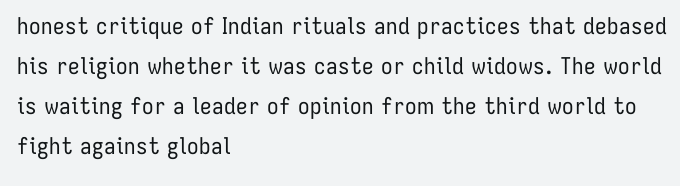honest critique of Indian rituals and practices that debased his religion whether it was caste or child widows. The world is waiting for a leader of opinion from the third world to fight against global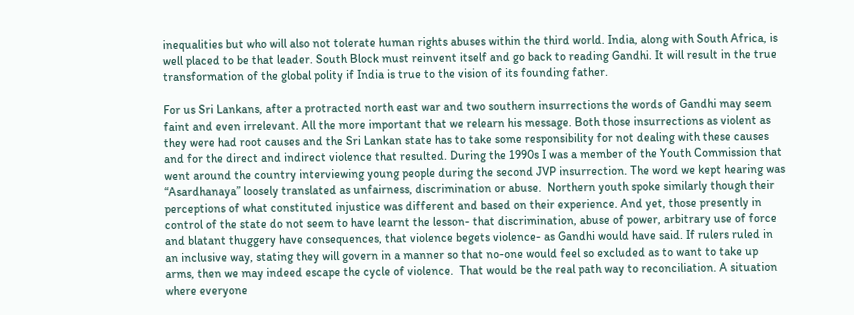inequalities but who will also not tolerate human rights abuses within the third world. India, along with South Africa, is well placed to be that leader. South Block must reinvent itself and go back to reading Gandhi. It will result in the true transformation of the global polity if India is true to the vision of its founding father.

For us Sri Lankans, after a protracted north east war and two southern insurrections the words of Gandhi may seem faint and even irrelevant. All the more important that we relearn his message. Both those insurrections as violent as they were had root causes and the Sri Lankan state has to take some responsibility for not dealing with these causes and for the direct and indirect violence that resulted. During the 1990s I was a member of the Youth Commission that went around the country interviewing young people during the second JVP insurrection. The word we kept hearing was “Asardhanaya” loosely translated as unfairness, discrimination or abuse.  Northern youth spoke similarly though their perceptions of what constituted injustice was different and based on their experience. And yet, those presently in control of the state do not seem to have learnt the lesson- that discrimination, abuse of power, arbitrary use of force and blatant thuggery have consequences, that violence begets violence- as Gandhi would have said. If rulers ruled in an inclusive way, stating they will govern in a manner so that no-one would feel so excluded as to want to take up arms, then we may indeed escape the cycle of violence.  That would be the real path way to reconciliation. A situation where everyone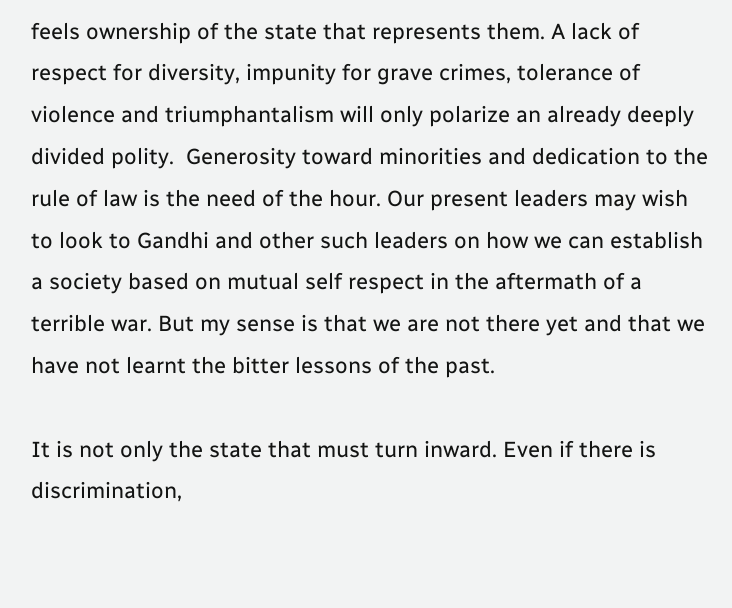feels ownership of the state that represents them. A lack of respect for diversity, impunity for grave crimes, tolerance of violence and triumphantalism will only polarize an already deeply divided polity.  Generosity toward minorities and dedication to the rule of law is the need of the hour. Our present leaders may wish to look to Gandhi and other such leaders on how we can establish a society based on mutual self respect in the aftermath of a terrible war. But my sense is that we are not there yet and that we have not learnt the bitter lessons of the past.

It is not only the state that must turn inward. Even if there is discrimination,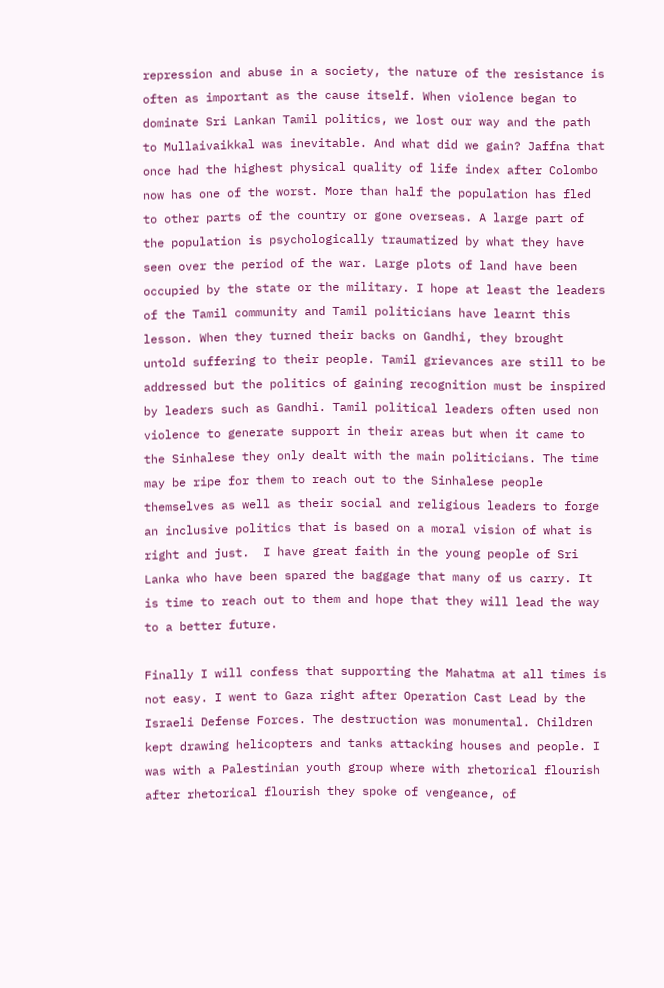repression and abuse in a society, the nature of the resistance is often as important as the cause itself. When violence began to dominate Sri Lankan Tamil politics, we lost our way and the path to Mullaivaikkal was inevitable. And what did we gain? Jaffna that once had the highest physical quality of life index after Colombo now has one of the worst. More than half the population has fled to other parts of the country or gone overseas. A large part of the population is psychologically traumatized by what they have seen over the period of the war. Large plots of land have been occupied by the state or the military. I hope at least the leaders of the Tamil community and Tamil politicians have learnt this lesson. When they turned their backs on Gandhi, they brought untold suffering to their people. Tamil grievances are still to be addressed but the politics of gaining recognition must be inspired by leaders such as Gandhi. Tamil political leaders often used non violence to generate support in their areas but when it came to the Sinhalese they only dealt with the main politicians. The time may be ripe for them to reach out to the Sinhalese people themselves as well as their social and religious leaders to forge an inclusive politics that is based on a moral vision of what is right and just.  I have great faith in the young people of Sri Lanka who have been spared the baggage that many of us carry. It is time to reach out to them and hope that they will lead the way to a better future.

Finally I will confess that supporting the Mahatma at all times is not easy. I went to Gaza right after Operation Cast Lead by the Israeli Defense Forces. The destruction was monumental. Children kept drawing helicopters and tanks attacking houses and people. I was with a Palestinian youth group where with rhetorical flourish after rhetorical flourish they spoke of vengeance, of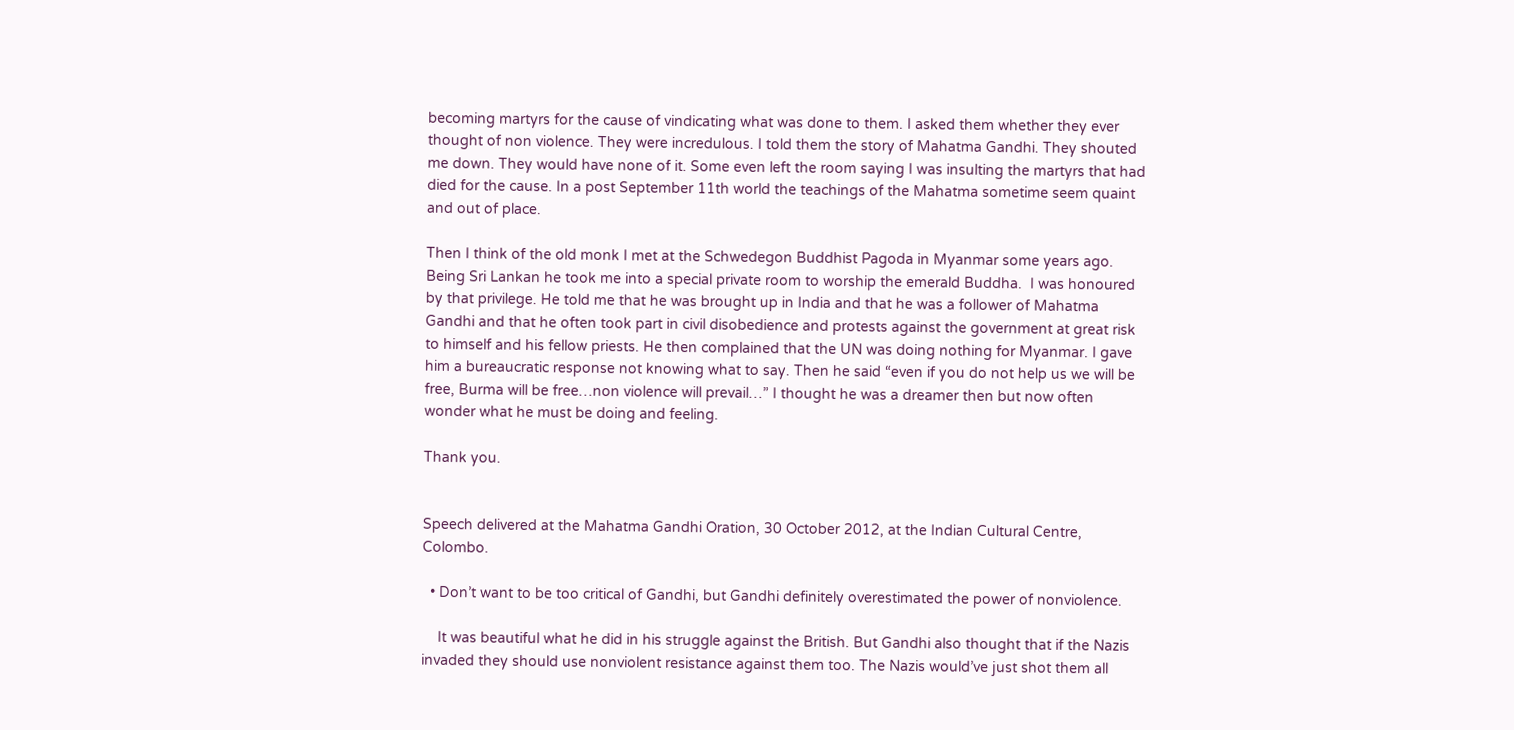becoming martyrs for the cause of vindicating what was done to them. I asked them whether they ever thought of non violence. They were incredulous. I told them the story of Mahatma Gandhi. They shouted me down. They would have none of it. Some even left the room saying I was insulting the martyrs that had died for the cause. In a post September 11th world the teachings of the Mahatma sometime seem quaint and out of place.

Then I think of the old monk I met at the Schwedegon Buddhist Pagoda in Myanmar some years ago. Being Sri Lankan he took me into a special private room to worship the emerald Buddha.  I was honoured by that privilege. He told me that he was brought up in India and that he was a follower of Mahatma Gandhi and that he often took part in civil disobedience and protests against the government at great risk to himself and his fellow priests. He then complained that the UN was doing nothing for Myanmar. I gave him a bureaucratic response not knowing what to say. Then he said “even if you do not help us we will be free, Burma will be free…non violence will prevail…” I thought he was a dreamer then but now often wonder what he must be doing and feeling.

Thank you.


Speech delivered at the Mahatma Gandhi Oration, 30 October 2012, at the Indian Cultural Centre, Colombo.

  • Don’t want to be too critical of Gandhi, but Gandhi definitely overestimated the power of nonviolence.

    It was beautiful what he did in his struggle against the British. But Gandhi also thought that if the Nazis invaded they should use nonviolent resistance against them too. The Nazis would’ve just shot them all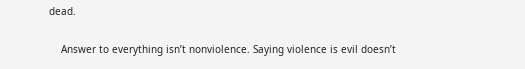dead.

    Answer to everything isn’t nonviolence. Saying violence is evil doesn’t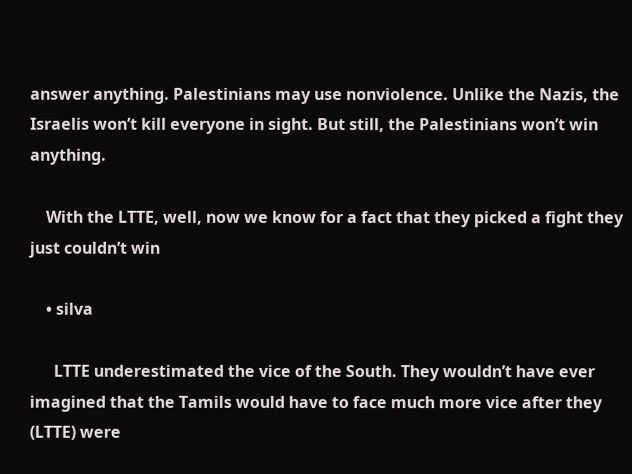answer anything. Palestinians may use nonviolence. Unlike the Nazis, the Israelis won’t kill everyone in sight. But still, the Palestinians won’t win anything.

    With the LTTE, well, now we know for a fact that they picked a fight they just couldn’t win

    • silva

      LTTE underestimated the vice of the South. They wouldn’t have ever imagined that the Tamils would have to face much more vice after they (LTTE) were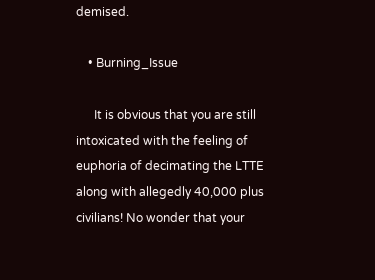demised.

    • Burning_Issue

      It is obvious that you are still intoxicated with the feeling of euphoria of decimating the LTTE along with allegedly 40,000 plus civilians! No wonder that your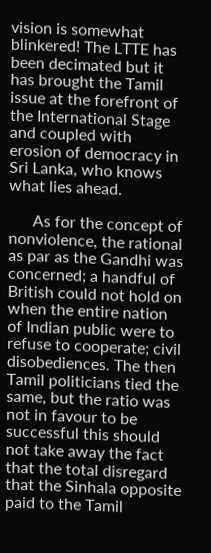vision is somewhat blinkered! The LTTE has been decimated but it has brought the Tamil issue at the forefront of the International Stage and coupled with erosion of democracy in Sri Lanka, who knows what lies ahead.

      As for the concept of nonviolence, the rational as par as the Gandhi was concerned; a handful of British could not hold on when the entire nation of Indian public were to refuse to cooperate; civil disobediences. The then Tamil politicians tied the same, but the ratio was not in favour to be successful this should not take away the fact that the total disregard that the Sinhala opposite paid to the Tamil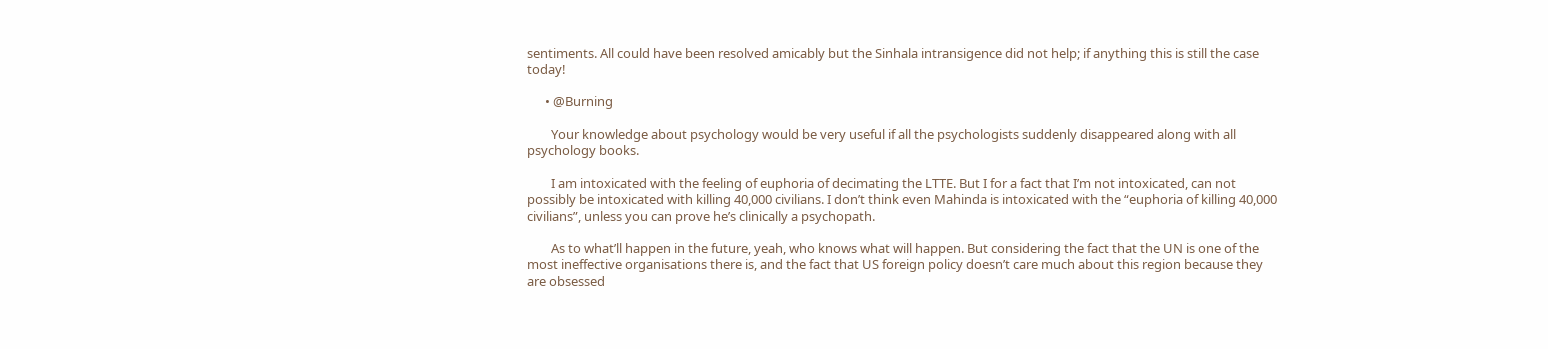sentiments. All could have been resolved amicably but the Sinhala intransigence did not help; if anything this is still the case today!

      • @Burning

        Your knowledge about psychology would be very useful if all the psychologists suddenly disappeared along with all psychology books.

        I am intoxicated with the feeling of euphoria of decimating the LTTE. But I for a fact that I’m not intoxicated, can not possibly be intoxicated with killing 40,000 civilians. I don’t think even Mahinda is intoxicated with the “euphoria of killing 40,000 civilians”, unless you can prove he’s clinically a psychopath.

        As to what’ll happen in the future, yeah, who knows what will happen. But considering the fact that the UN is one of the most ineffective organisations there is, and the fact that US foreign policy doesn’t care much about this region because they are obsessed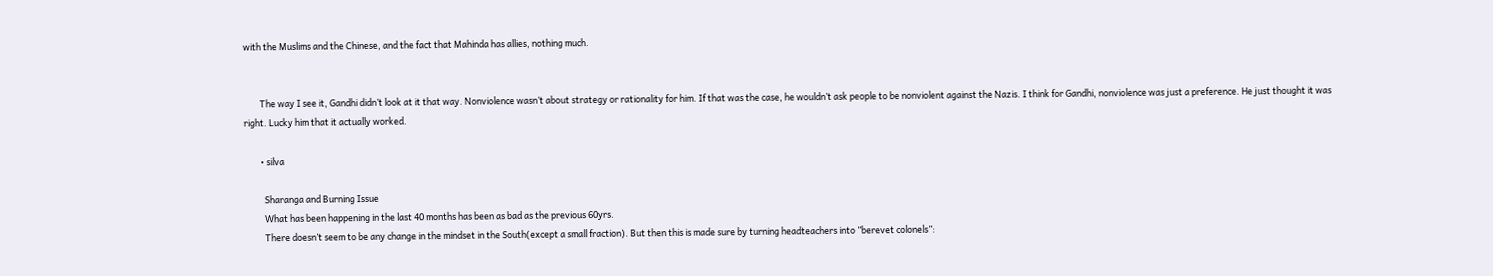with the Muslims and the Chinese, and the fact that Mahinda has allies, nothing much.


        The way I see it, Gandhi didn’t look at it that way. Nonviolence wasn’t about strategy or rationality for him. If that was the case, he wouldn’t ask people to be nonviolent against the Nazis. I think for Gandhi, nonviolence was just a preference. He just thought it was right. Lucky him that it actually worked.

        • silva

          Sharanga and Burning Issue
          What has been happening in the last 40 months has been as bad as the previous 60yrs.
          There doesn’t seem to be any change in the mindset in the South(except a small fraction). But then this is made sure by turning headteachers into ”berevet colonels”: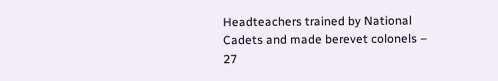Headteachers trained by National Cadets and made berevet colonels – 27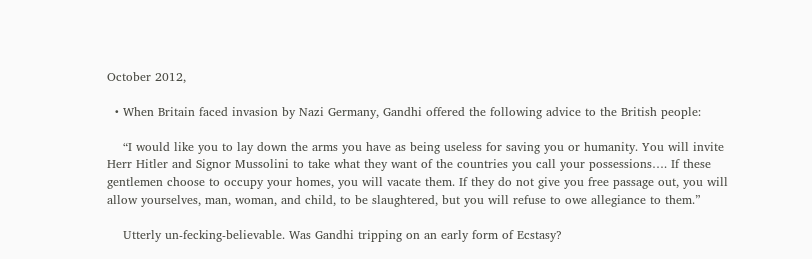October 2012,

  • When Britain faced invasion by Nazi Germany, Gandhi offered the following advice to the British people:

    “I would like you to lay down the arms you have as being useless for saving you or humanity. You will invite Herr Hitler and Signor Mussolini to take what they want of the countries you call your possessions…. If these gentlemen choose to occupy your homes, you will vacate them. If they do not give you free passage out, you will allow yourselves, man, woman, and child, to be slaughtered, but you will refuse to owe allegiance to them.”

    Utterly un-fecking-believable. Was Gandhi tripping on an early form of Ecstasy?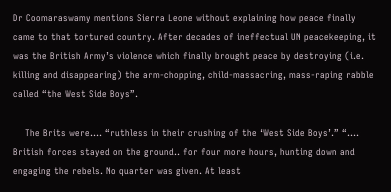Dr Coomaraswamy mentions Sierra Leone without explaining how peace finally came to that tortured country. After decades of ineffectual UN peacekeeping, it was the British Army’s violence which finally brought peace by destroying (i.e. killing and disappearing) the arm-chopping, child-massacring, mass-raping rabble called “the West Side Boys”.

    The Brits were…. “ruthless in their crushing of the ‘West Side Boys’.” “…. British forces stayed on the ground.. for four more hours, hunting down and engaging the rebels. No quarter was given. At least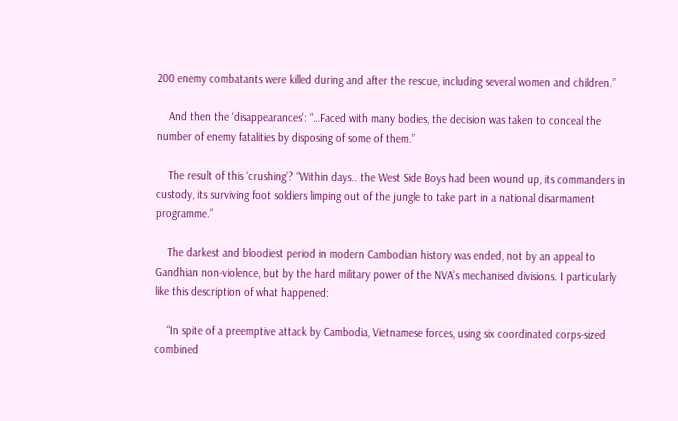200 enemy combatants were killed during and after the rescue, including several women and children.”

    And then the ‘disappearances’: “…Faced with many bodies, the decision was taken to conceal the number of enemy fatalities by disposing of some of them.”

    The result of this ‘crushing’? “Within days.. the West Side Boys had been wound up, its commanders in custody, its surviving foot soldiers limping out of the jungle to take part in a national disarmament programme.”

    The darkest and bloodiest period in modern Cambodian history was ended, not by an appeal to Gandhian non-violence, but by the hard military power of the NVA’s mechanised divisions. I particularly like this description of what happened:

    “In spite of a preemptive attack by Cambodia, Vietnamese forces, using six coordinated corps-sized combined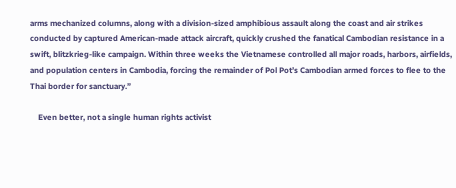arms mechanized columns, along with a division-sized amphibious assault along the coast and air strikes conducted by captured American-made attack aircraft, quickly crushed the fanatical Cambodian resistance in a swift, blitzkrieg-like campaign. Within three weeks the Vietnamese controlled all major roads, harbors, airfields, and population centers in Cambodia, forcing the remainder of Pol Pot’s Cambodian armed forces to flee to the Thai border for sanctuary.”

    Even better, not a single human rights activist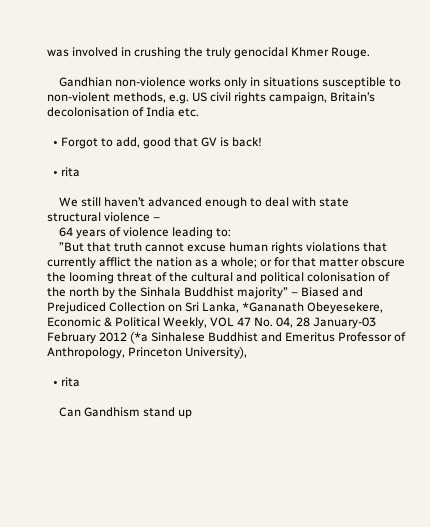was involved in crushing the truly genocidal Khmer Rouge.

    Gandhian non-violence works only in situations susceptible to non-violent methods, e.g. US civil rights campaign, Britain’s decolonisation of India etc.

  • Forgot to add, good that GV is back!

  • rita

    We still haven’t advanced enough to deal with state structural violence –
    64 years of violence leading to:
    ”But that truth cannot excuse human rights violations that currently afflict the nation as a whole; or for that matter obscure the looming threat of the cultural and political colonisation of the north by the Sinhala Buddhist majority” – Biased and Prejudiced Collection on Sri Lanka, *Gananath Obeyesekere, Economic & Political Weekly, VOL 47 No. 04, 28 January-03 February 2012 (*a Sinhalese Buddhist and Emeritus Professor of Anthropology, Princeton University),

  • rita

    Can Gandhism stand up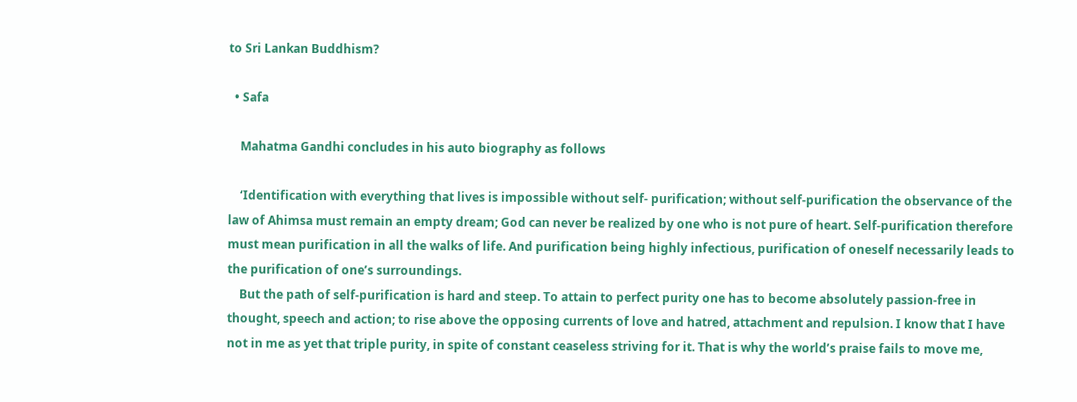to Sri Lankan Buddhism?

  • Safa

    Mahatma Gandhi concludes in his auto biography as follows

    ‘Identification with everything that lives is impossible without self- purification; without self-purification the observance of the law of Ahimsa must remain an empty dream; God can never be realized by one who is not pure of heart. Self-purification therefore must mean purification in all the walks of life. And purification being highly infectious, purification of oneself necessarily leads to the purification of one’s surroundings.
    But the path of self-purification is hard and steep. To attain to perfect purity one has to become absolutely passion-free in thought, speech and action; to rise above the opposing currents of love and hatred, attachment and repulsion. I know that I have not in me as yet that triple purity, in spite of constant ceaseless striving for it. That is why the world’s praise fails to move me,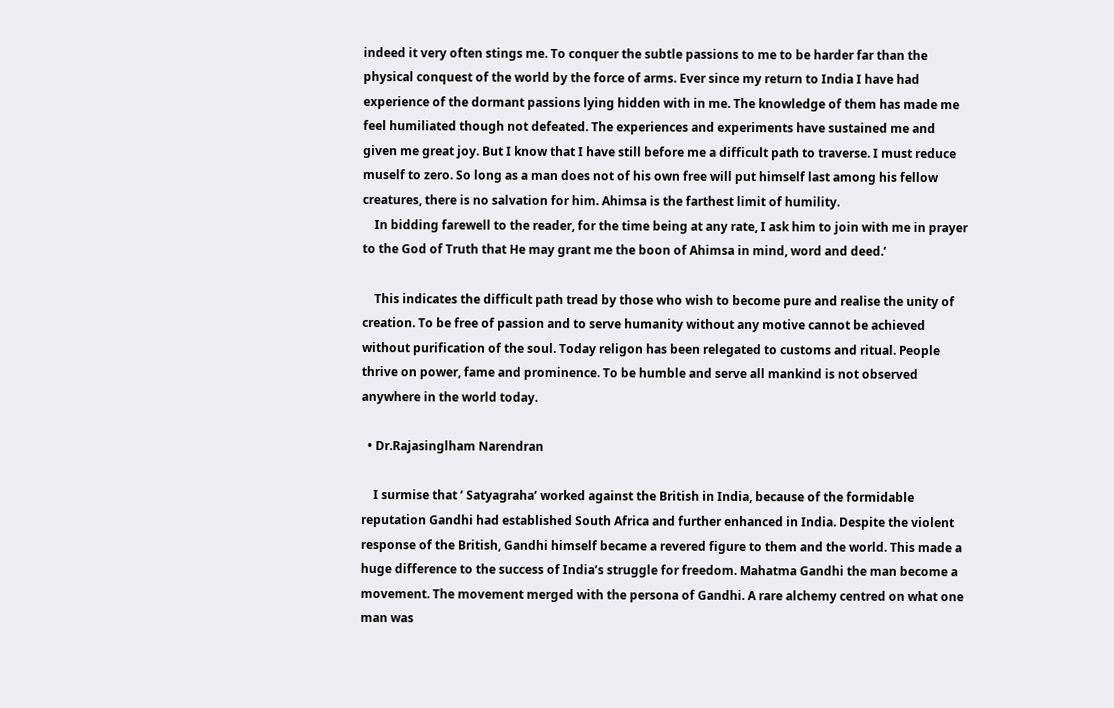indeed it very often stings me. To conquer the subtle passions to me to be harder far than the physical conquest of the world by the force of arms. Ever since my return to India I have had experience of the dormant passions lying hidden with in me. The knowledge of them has made me feel humiliated though not defeated. The experiences and experiments have sustained me and given me great joy. But I know that I have still before me a difficult path to traverse. I must reduce muself to zero. So long as a man does not of his own free will put himself last among his fellow creatures, there is no salvation for him. Ahimsa is the farthest limit of humility.
    In bidding farewell to the reader, for the time being at any rate, I ask him to join with me in prayer to the God of Truth that He may grant me the boon of Ahimsa in mind, word and deed.’

    This indicates the difficult path tread by those who wish to become pure and realise the unity of creation. To be free of passion and to serve humanity without any motive cannot be achieved without purification of the soul. Today religon has been relegated to customs and ritual. People thrive on power, fame and prominence. To be humble and serve all mankind is not observed anywhere in the world today.

  • Dr.Rajasinglham Narendran

    I surmise that ‘ Satyagraha’ worked against the British in India, because of the formidable reputation Gandhi had established South Africa and further enhanced in India. Despite the violent response of the British, Gandhi himself became a revered figure to them and the world. This made a huge difference to the success of India’s struggle for freedom. Mahatma Gandhi the man become a movement. The movement merged with the persona of Gandhi. A rare alchemy centred on what one man was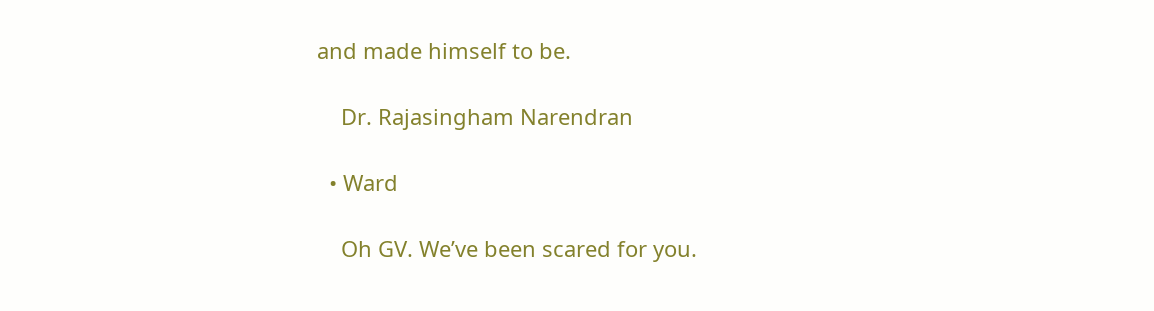and made himself to be.

    Dr. Rajasingham Narendran

  • Ward

    Oh GV. We’ve been scared for you.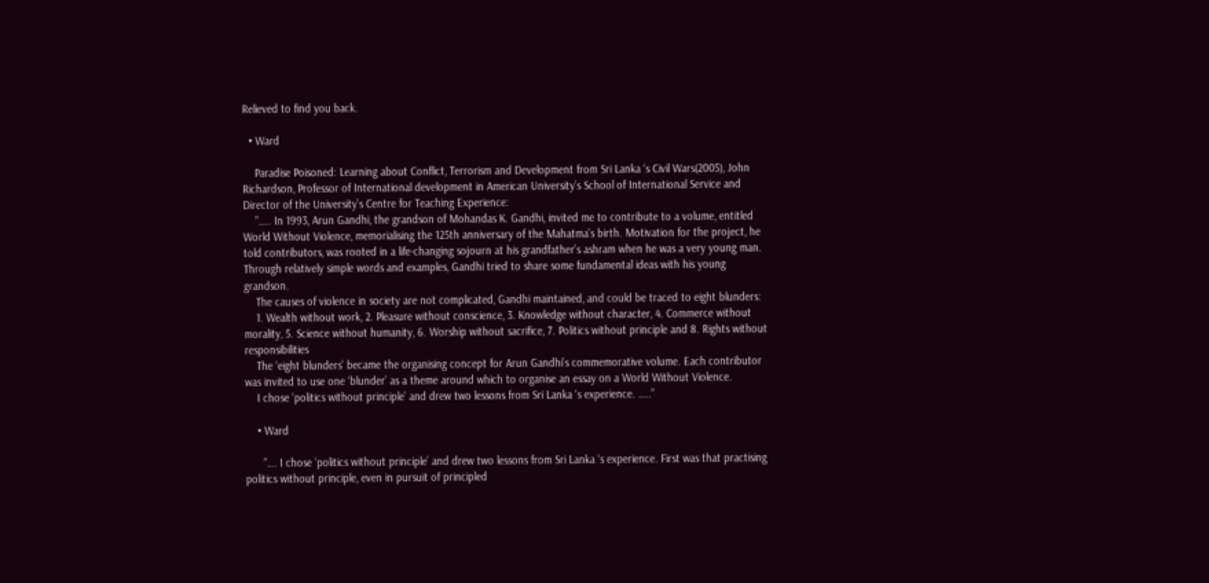Relieved to find you back.

  • Ward

    Paradise Poisoned: Learning about Conflict, Terrorism and Development from Sri Lanka ‘s Civil Wars(2005), John Richardson, Professor of International development in American University’s School of International Service and Director of the University’s Centre for Teaching Experience:
    ”….. In 1993, Arun Gandhi, the grandson of Mohandas K. Gandhi, invited me to contribute to a volume, entitled World Without Violence, memorialising the 125th anniversary of the Mahatma’s birth. Motivation for the project, he told contributors, was rooted in a life-changing sojourn at his grandfather’s ashram when he was a very young man. Through relatively simple words and examples, Gandhi tried to share some fundamental ideas with his young grandson.
    The causes of violence in society are not complicated, Gandhi maintained, and could be traced to eight blunders:
    1. Wealth without work, 2. Pleasure without conscience, 3. Knowledge without character, 4. Commerce without morality, 5. Science without humanity, 6. Worship without sacrifice, 7. Politics without principle and 8. Rights without responsibilities
    The ‘eight blunders’ became the organising concept for Arun Gandhi’s commemorative volume. Each contributor was invited to use one ‘blunder’ as a theme around which to organise an essay on a World Without Violence.
    I chose ‘politics without principle’ and drew two lessons from Sri Lanka ‘s experience. …..”

    • Ward

      ”…. I chose ‘politics without principle’ and drew two lessons from Sri Lanka ‘s experience. First was that practising politics without principle, even in pursuit of principled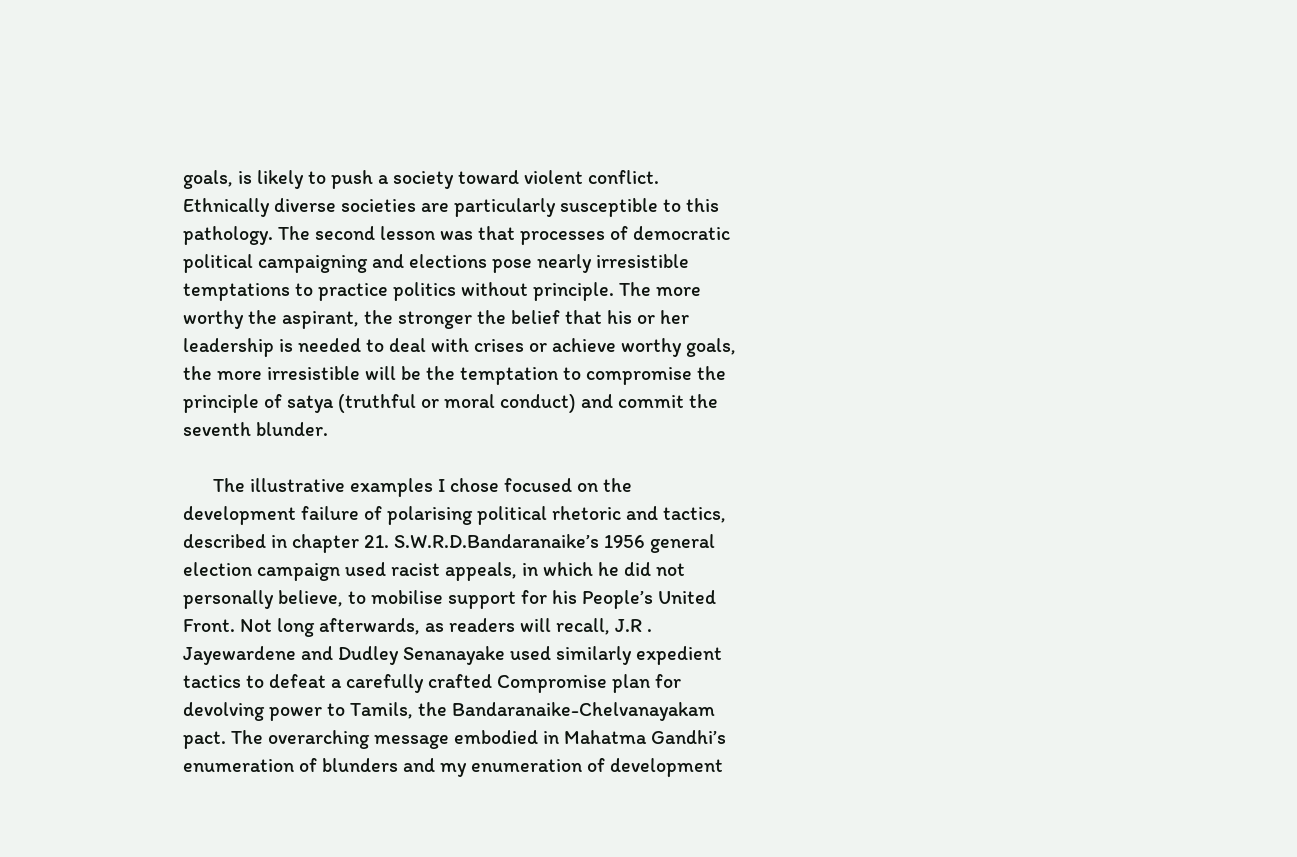goals, is likely to push a society toward violent conflict. Ethnically diverse societies are particularly susceptible to this pathology. The second lesson was that processes of democratic political campaigning and elections pose nearly irresistible temptations to practice politics without principle. The more worthy the aspirant, the stronger the belief that his or her leadership is needed to deal with crises or achieve worthy goals, the more irresistible will be the temptation to compromise the principle of satya (truthful or moral conduct) and commit the seventh blunder.

      The illustrative examples I chose focused on the development failure of polarising political rhetoric and tactics, described in chapter 21. S.W.R.D.Bandaranaike’s 1956 general election campaign used racist appeals, in which he did not personally believe, to mobilise support for his People’s United Front. Not long afterwards, as readers will recall, J.R . Jayewardene and Dudley Senanayake used similarly expedient tactics to defeat a carefully crafted Compromise plan for devolving power to Tamils, the Bandaranaike-Chelvanayakam pact. The overarching message embodied in Mahatma Gandhi’s enumeration of blunders and my enumeration of development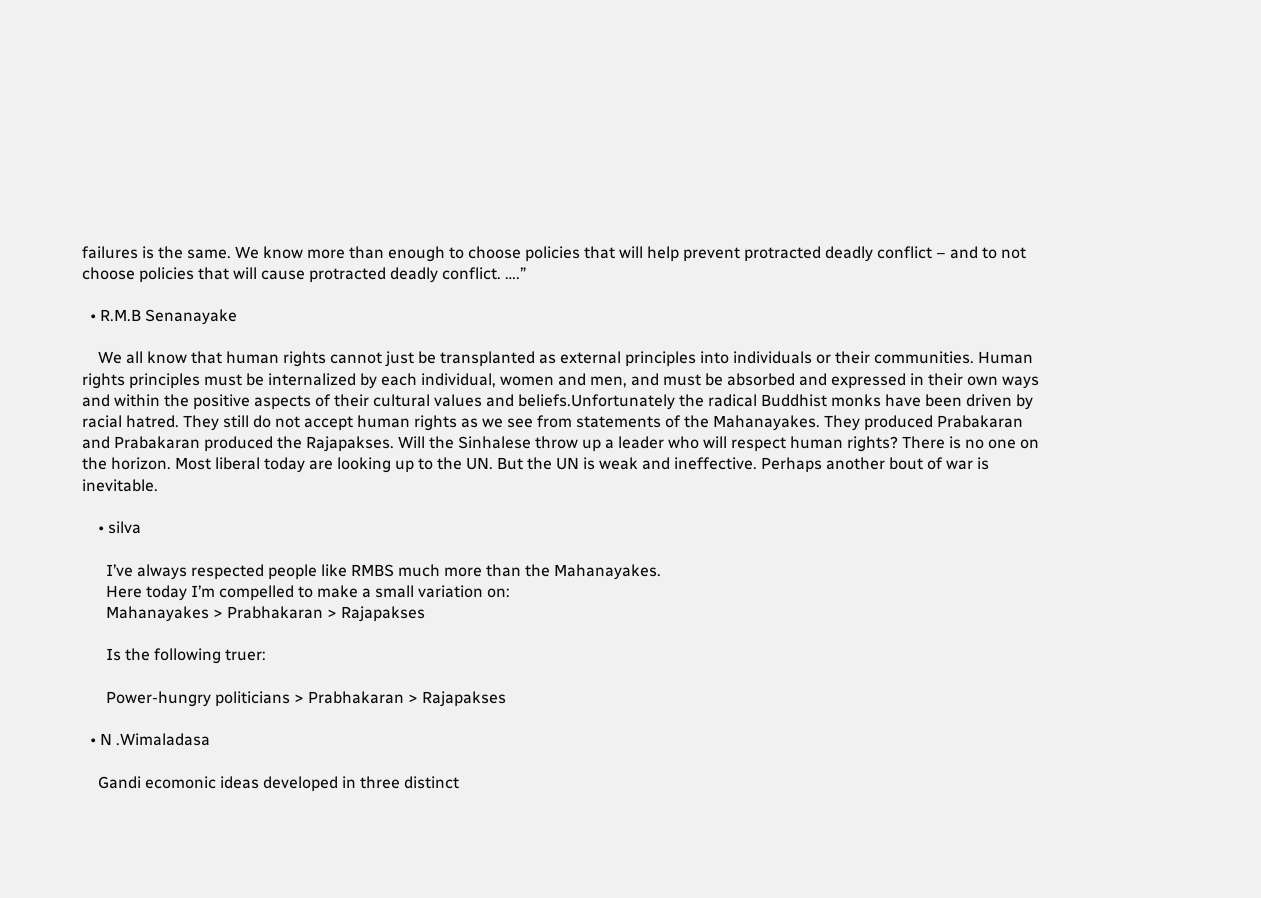failures is the same. We know more than enough to choose policies that will help prevent protracted deadly conflict – and to not choose policies that will cause protracted deadly conflict. ….”

  • R.M.B Senanayake

    We all know that human rights cannot just be transplanted as external principles into individuals or their communities. Human rights principles must be internalized by each individual, women and men, and must be absorbed and expressed in their own ways and within the positive aspects of their cultural values and beliefs.Unfortunately the radical Buddhist monks have been driven by racial hatred. They still do not accept human rights as we see from statements of the Mahanayakes. They produced Prabakaran and Prabakaran produced the Rajapakses. Will the Sinhalese throw up a leader who will respect human rights? There is no one on the horizon. Most liberal today are looking up to the UN. But the UN is weak and ineffective. Perhaps another bout of war is inevitable.

    • silva

      I’ve always respected people like RMBS much more than the Mahanayakes.
      Here today I’m compelled to make a small variation on:
      Mahanayakes > Prabhakaran > Rajapakses

      Is the following truer:

      Power-hungry politicians > Prabhakaran > Rajapakses

  • N .Wimaladasa

    Gandi ecomonic ideas developed in three distinct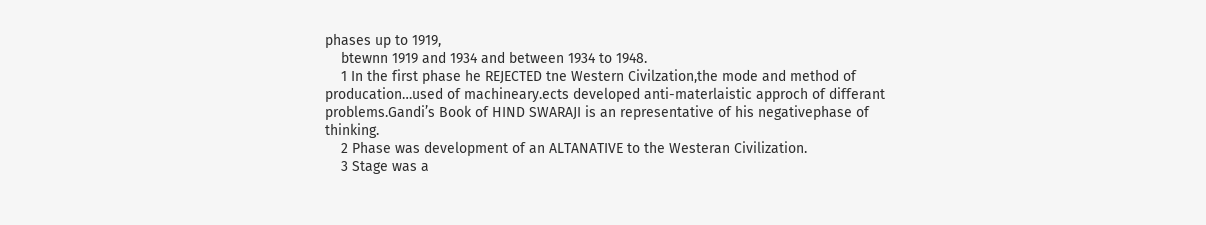phases up to 1919,
    btewnn 1919 and 1934 and between 1934 to 1948.
    1 In the first phase he REJECTED tne Western Civilzation,the mode and method of producation…used of machineary.ects developed anti-materlaistic approch of differant problems.Gandi’s Book of HIND SWARAJI is an representative of his negativephase of thinking.
    2 Phase was development of an ALTANATIVE to the Westeran Civilization.
    3 Stage was a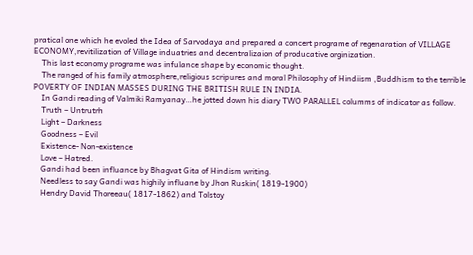pratical one which he evoled the Idea of Sarvodaya and prepared a concert programe of regenaration of VILLAGE ECONOMY,revitilization of Village induatries and decentralizaion of producative orginization.
    This last economy programe was infulance shape by economic thought.
    The ranged of his family atmosphere,religious scripures and moral Philosophy of Hindiism ,Buddhism to the terrible POVERTY OF INDIAN MASSES DURING THE BRITISH RULE IN INDIA.
    In Gandi reading of Valmiki Ramyanay…he jotted down his diary TWO PARALLEL columms of indicator as follow.
    Truth – Untrutrh
    Light – Darkness
    Goodness – Evil
    Existence- Non-existence
    Love – Hatred.
    Gandi had been influance by Bhagvat Gita of Hindism writing.
    Needless to say Gandi was highily influane by Jhon Ruskin( 1819-1900)
    Hendry David Thoreeau( 1817-1862) and Tolstoy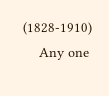(1828-1910)
    Any one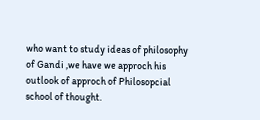who want to study ideas of philosophy of Gandi ,we have we approch his outlook of approch of Philosopcial school of thought.